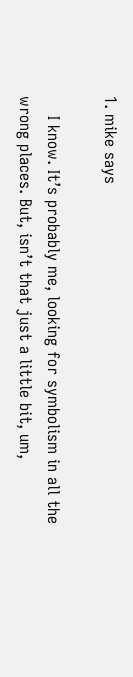1. mike says

    I know. It’s probably me, looking for symbolism in all the wrong places. But, isn’t that just a little bit, um,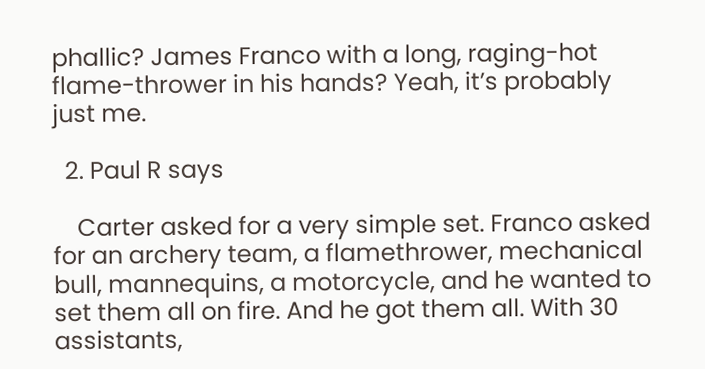phallic? James Franco with a long, raging-hot flame-thrower in his hands? Yeah, it’s probably just me.

  2. Paul R says

    Carter asked for a very simple set. Franco asked for an archery team, a flamethrower, mechanical bull, mannequins, a motorcycle, and he wanted to set them all on fire. And he got them all. With 30 assistants,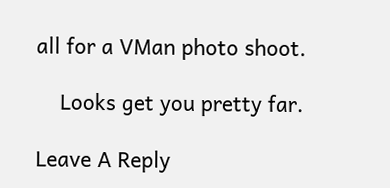all for a VMan photo shoot.

    Looks get you pretty far.

Leave A Reply